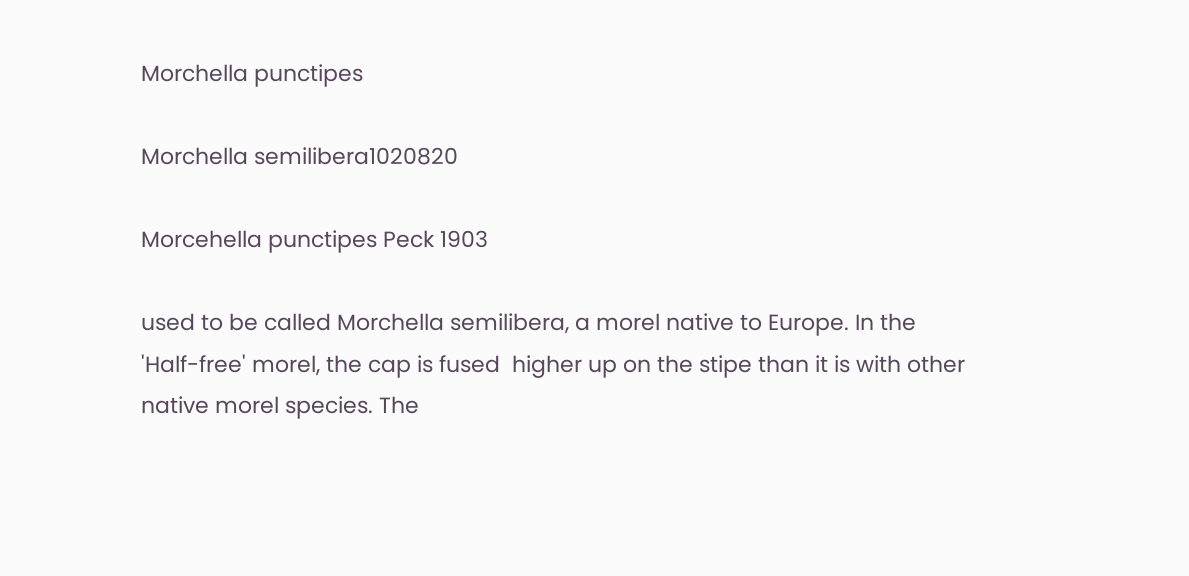Morchella punctipes

Morchella semilibera1020820

Morcehella punctipes Peck 1903

used to be called Morchella semilibera, a morel native to Europe. In the 'Half-free' morel, the cap is fused  higher up on the stipe than it is with other native morel species. The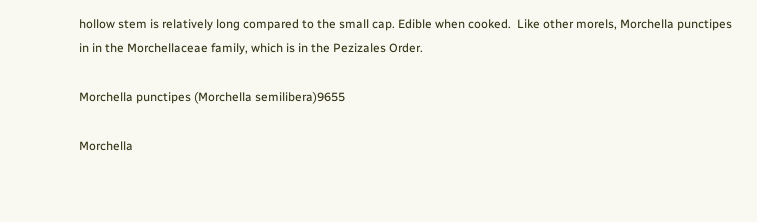hollow stem is relatively long compared to the small cap. Edible when cooked.  Like other morels, Morchella punctipes in in the Morchellaceae family, which is in the Pezizales Order.

Morchella punctipes (Morchella semilibera)9655

Morchella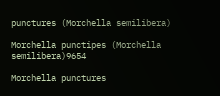punctures (Morchella semilibera)

Morchella punctipes (Morchella semilibera)9654

Morchella punctures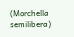(Morchella semilibera)